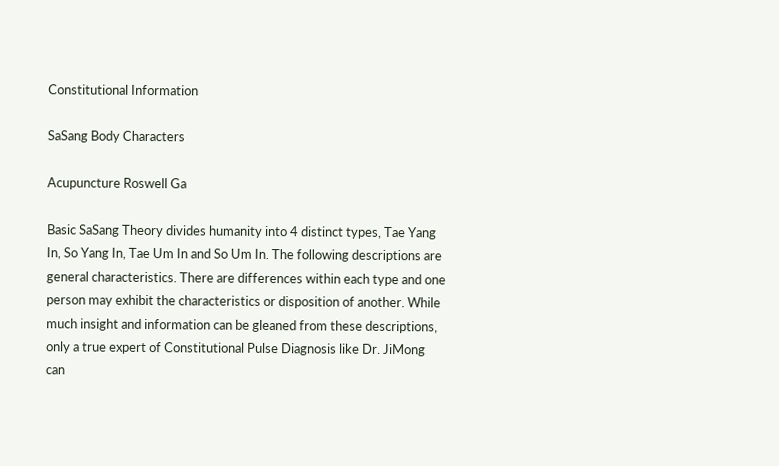Constitutional Information

SaSang Body Characters

Acupuncture Roswell Ga

Basic SaSang Theory divides humanity into 4 distinct types, Tae Yang In, So Yang In, Tae Um In and So Um In. The following descriptions are general characteristics. There are differences within each type and one person may exhibit the characteristics or disposition of another. While much insight and information can be gleaned from these descriptions, only a true expert of Constitutional Pulse Diagnosis like Dr. JiMong can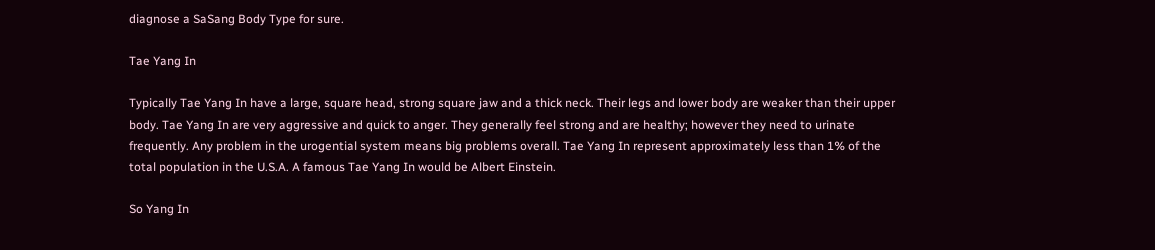diagnose a SaSang Body Type for sure.

Tae Yang In

Typically Tae Yang In have a large, square head, strong square jaw and a thick neck. Their legs and lower body are weaker than their upper body. Tae Yang In are very aggressive and quick to anger. They generally feel strong and are healthy; however they need to urinate frequently. Any problem in the urogential system means big problems overall. Tae Yang In represent approximately less than 1% of the total population in the U.S.A. A famous Tae Yang In would be Albert Einstein.

So Yang In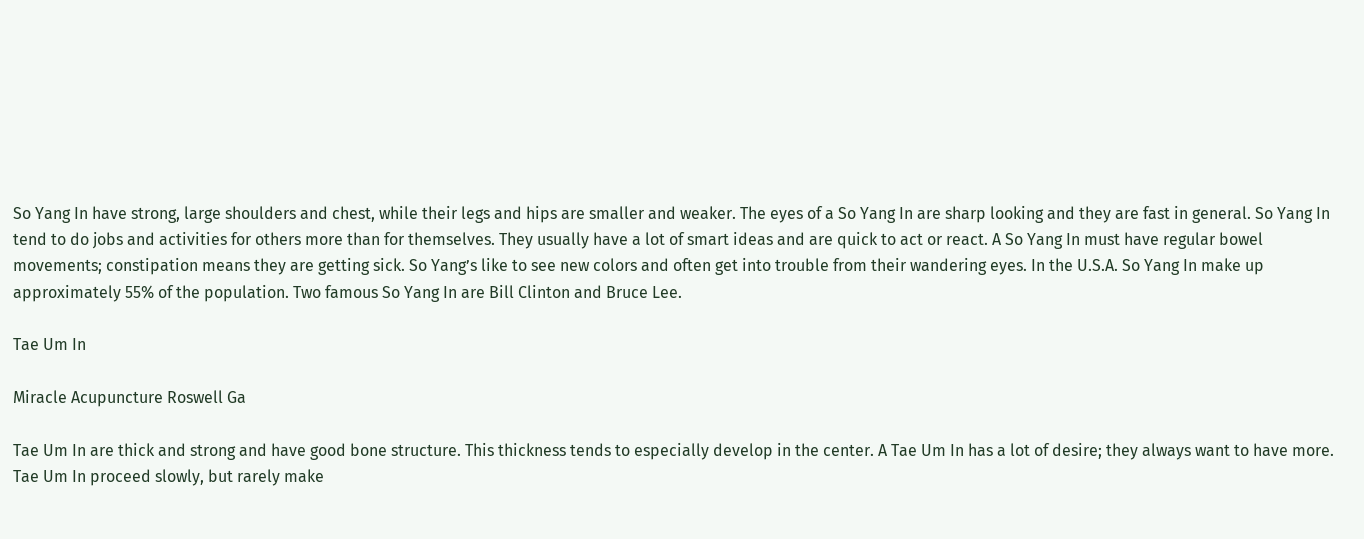So Yang In have strong, large shoulders and chest, while their legs and hips are smaller and weaker. The eyes of a So Yang In are sharp looking and they are fast in general. So Yang In tend to do jobs and activities for others more than for themselves. They usually have a lot of smart ideas and are quick to act or react. A So Yang In must have regular bowel movements; constipation means they are getting sick. So Yang’s like to see new colors and often get into trouble from their wandering eyes. In the U.S.A. So Yang In make up approximately 55% of the population. Two famous So Yang In are Bill Clinton and Bruce Lee.

Tae Um In

Miracle Acupuncture Roswell Ga

Tae Um In are thick and strong and have good bone structure. This thickness tends to especially develop in the center. A Tae Um In has a lot of desire; they always want to have more. Tae Um In proceed slowly, but rarely make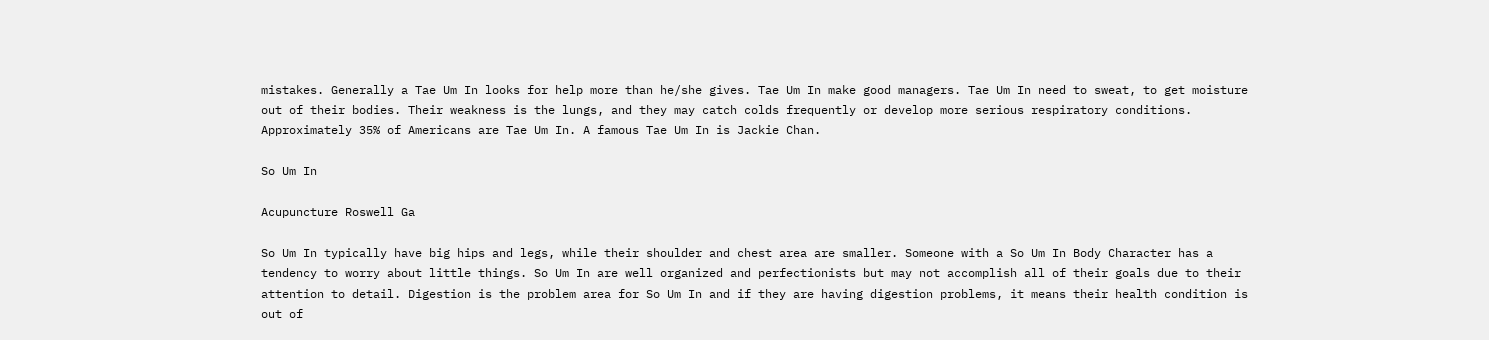mistakes. Generally a Tae Um In looks for help more than he/she gives. Tae Um In make good managers. Tae Um In need to sweat, to get moisture out of their bodies. Their weakness is the lungs, and they may catch colds frequently or develop more serious respiratory conditions. Approximately 35% of Americans are Tae Um In. A famous Tae Um In is Jackie Chan.

So Um In

Acupuncture Roswell Ga

So Um In typically have big hips and legs, while their shoulder and chest area are smaller. Someone with a So Um In Body Character has a tendency to worry about little things. So Um In are well organized and perfectionists but may not accomplish all of their goals due to their attention to detail. Digestion is the problem area for So Um In and if they are having digestion problems, it means their health condition is out of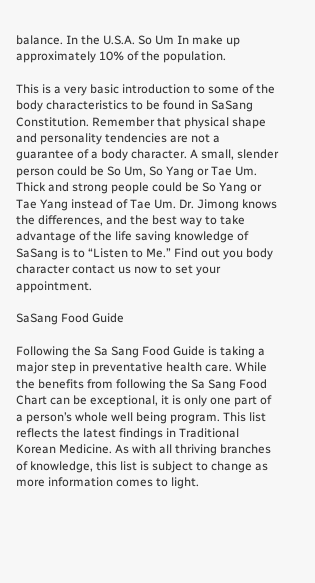balance. In the U.S.A. So Um In make up approximately 10% of the population.

This is a very basic introduction to some of the body characteristics to be found in SaSang Constitution. Remember that physical shape and personality tendencies are not a guarantee of a body character. A small, slender person could be So Um, So Yang or Tae Um. Thick and strong people could be So Yang or Tae Yang instead of Tae Um. Dr. Jimong knows the differences, and the best way to take advantage of the life saving knowledge of SaSang is to “Listen to Me.” Find out you body character contact us now to set your appointment.

SaSang Food Guide

Following the Sa Sang Food Guide is taking a major step in preventative health care. While the benefits from following the Sa Sang Food Chart can be exceptional, it is only one part of a person’s whole well being program. This list reflects the latest findings in Traditional Korean Medicine. As with all thriving branches of knowledge, this list is subject to change as more information comes to light.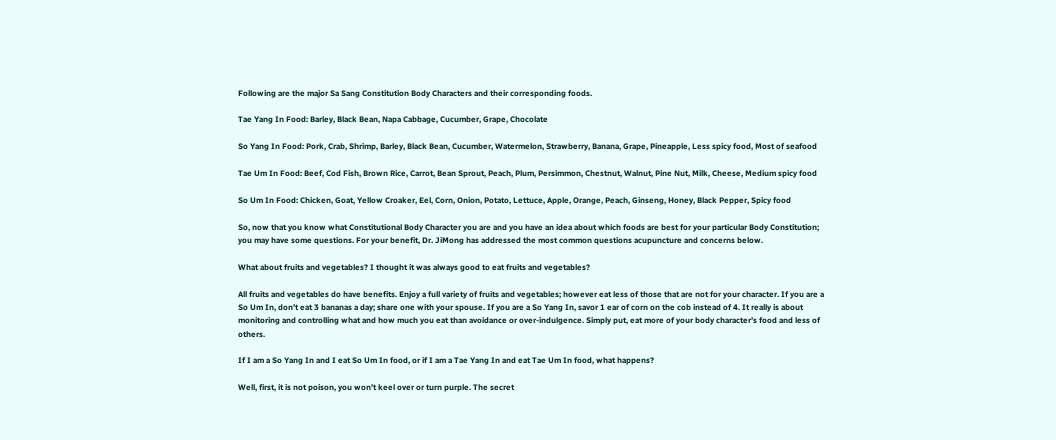Following are the major Sa Sang Constitution Body Characters and their corresponding foods.

Tae Yang In Food: Barley, Black Bean, Napa Cabbage, Cucumber, Grape, Chocolate

So Yang In Food: Pork, Crab, Shrimp, Barley, Black Bean, Cucumber, Watermelon, Strawberry, Banana, Grape, Pineapple, Less spicy food, Most of seafood

Tae Um In Food: Beef, Cod Fish, Brown Rice, Carrot, Bean Sprout, Peach, Plum, Persimmon, Chestnut, Walnut, Pine Nut, Milk, Cheese, Medium spicy food

So Um In Food: Chicken, Goat, Yellow Croaker, Eel, Corn, Onion, Potato, Lettuce, Apple, Orange, Peach, Ginseng, Honey, Black Pepper, Spicy food

So, now that you know what Constitutional Body Character you are and you have an idea about which foods are best for your particular Body Constitution; you may have some questions. For your benefit, Dr. JiMong has addressed the most common questions acupuncture and concerns below.

What about fruits and vegetables? I thought it was always good to eat fruits and vegetables?

All fruits and vegetables do have benefits. Enjoy a full variety of fruits and vegetables; however eat less of those that are not for your character. If you are a So Um In, don’t eat 3 bananas a day; share one with your spouse. If you are a So Yang In, savor 1 ear of corn on the cob instead of 4. It really is about monitoring and controlling what and how much you eat than avoidance or over-indulgence. Simply put, eat more of your body character’s food and less of others.

If I am a So Yang In and I eat So Um In food, or if I am a Tae Yang In and eat Tae Um In food, what happens?

Well, first, it is not poison, you won’t keel over or turn purple. The secret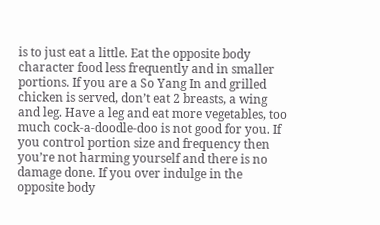is to just eat a little. Eat the opposite body character food less frequently and in smaller portions. If you are a So Yang In and grilled chicken is served, don’t eat 2 breasts, a wing and leg. Have a leg and eat more vegetables, too much cock-a-doodle-doo is not good for you. If you control portion size and frequency then you’re not harming yourself and there is no damage done. If you over indulge in the opposite body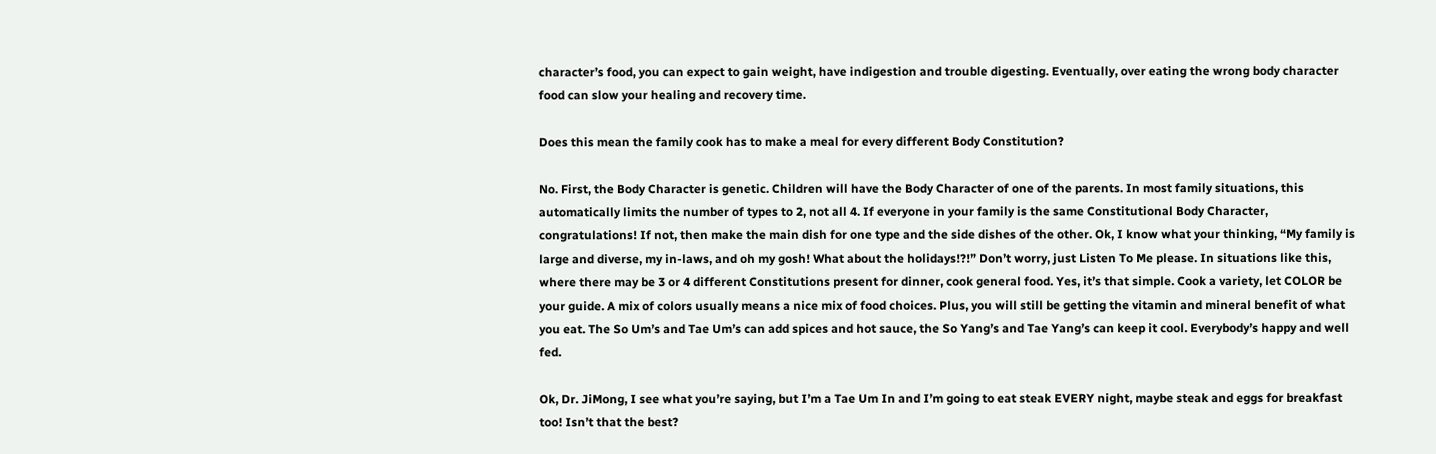character’s food, you can expect to gain weight, have indigestion and trouble digesting. Eventually, over eating the wrong body character food can slow your healing and recovery time.

Does this mean the family cook has to make a meal for every different Body Constitution?

No. First, the Body Character is genetic. Children will have the Body Character of one of the parents. In most family situations, this automatically limits the number of types to 2, not all 4. If everyone in your family is the same Constitutional Body Character, congratulations! If not, then make the main dish for one type and the side dishes of the other. Ok, I know what your thinking, “My family is large and diverse, my in-laws, and oh my gosh! What about the holidays!?!” Don’t worry, just Listen To Me please. In situations like this, where there may be 3 or 4 different Constitutions present for dinner, cook general food. Yes, it’s that simple. Cook a variety, let COLOR be your guide. A mix of colors usually means a nice mix of food choices. Plus, you will still be getting the vitamin and mineral benefit of what you eat. The So Um’s and Tae Um’s can add spices and hot sauce, the So Yang’s and Tae Yang’s can keep it cool. Everybody’s happy and well fed.

Ok, Dr. JiMong, I see what you’re saying, but I’m a Tae Um In and I’m going to eat steak EVERY night, maybe steak and eggs for breakfast too! Isn’t that the best?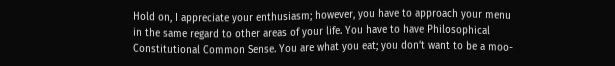Hold on, I appreciate your enthusiasm; however, you have to approach your menu in the same regard to other areas of your life. You have to have Philosophical Constitutional Common Sense. You are what you eat; you don’t want to be a moo-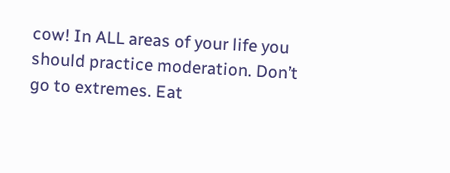cow! In ALL areas of your life you should practice moderation. Don’t go to extremes. Eat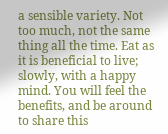a sensible variety. Not too much, not the same thing all the time. Eat as it is beneficial to live; slowly, with a happy mind. You will feel the benefits, and be around to share this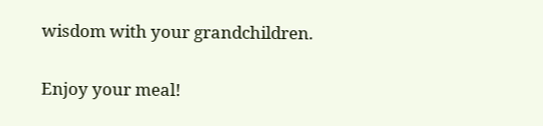wisdom with your grandchildren.

Enjoy your meal!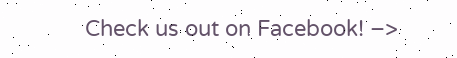Check us out on Facebook! –>